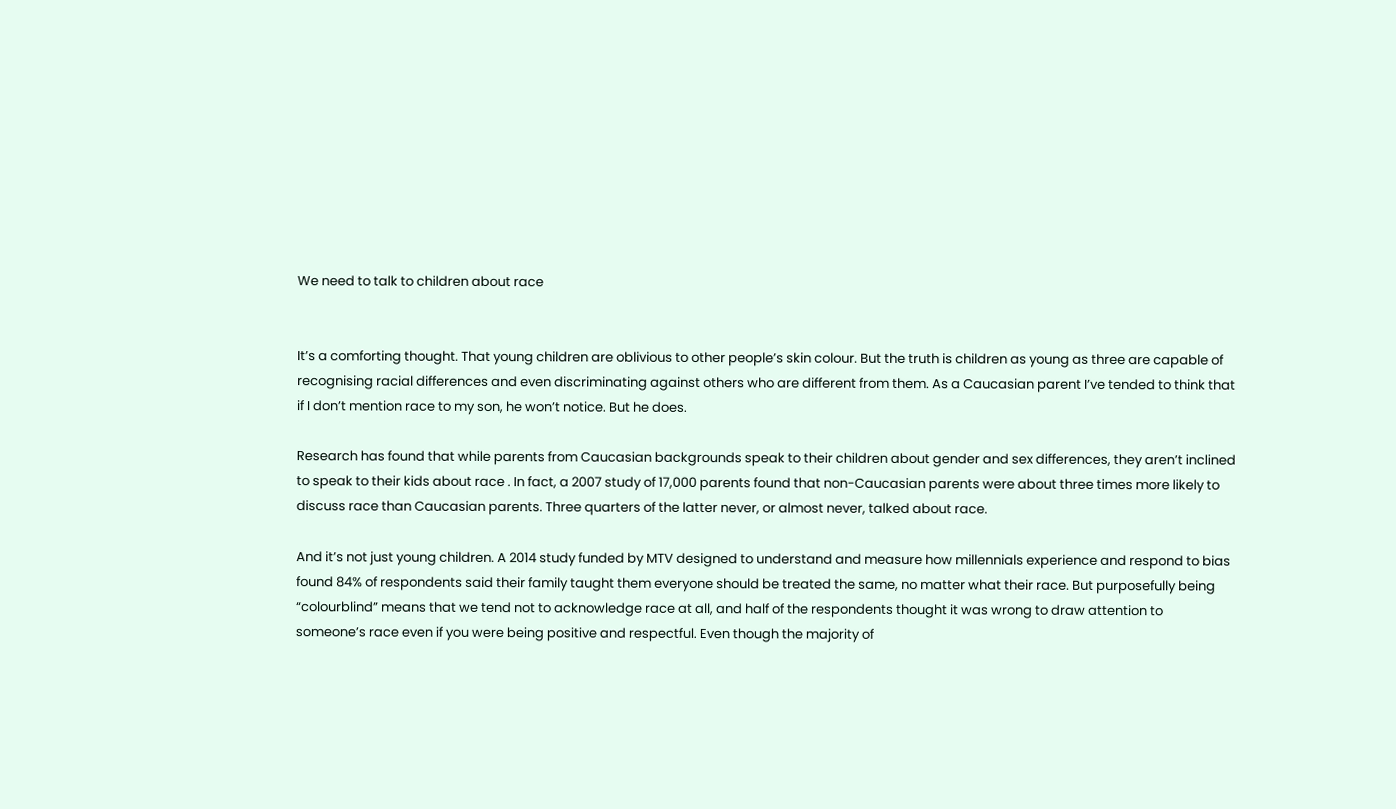We need to talk to children about race


It’s a comforting thought. That young children are oblivious to other people’s skin colour. But the truth is children as young as three are capable of recognising racial differences and even discriminating against others who are different from them. As a Caucasian parent I’ve tended to think that if I don’t mention race to my son, he won’t notice. But he does.

Research has found that while parents from Caucasian backgrounds speak to their children about gender and sex differences, they aren’t inclined to speak to their kids about race . In fact, a 2007 study of 17,000 parents found that non-Caucasian parents were about three times more likely to discuss race than Caucasian parents. Three quarters of the latter never, or almost never, talked about race.

And it’s not just young children. A 2014 study funded by MTV designed to understand and measure how millennials experience and respond to bias found 84% of respondents said their family taught them everyone should be treated the same, no matter what their race. But purposefully being “colourblind” means that we tend not to acknowledge race at all, and half of the respondents thought it was wrong to draw attention to someone’s race even if you were being positive and respectful. Even though the majority of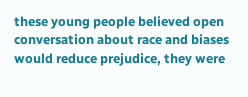these young people believed open conversation about race and biases would reduce prejudice, they were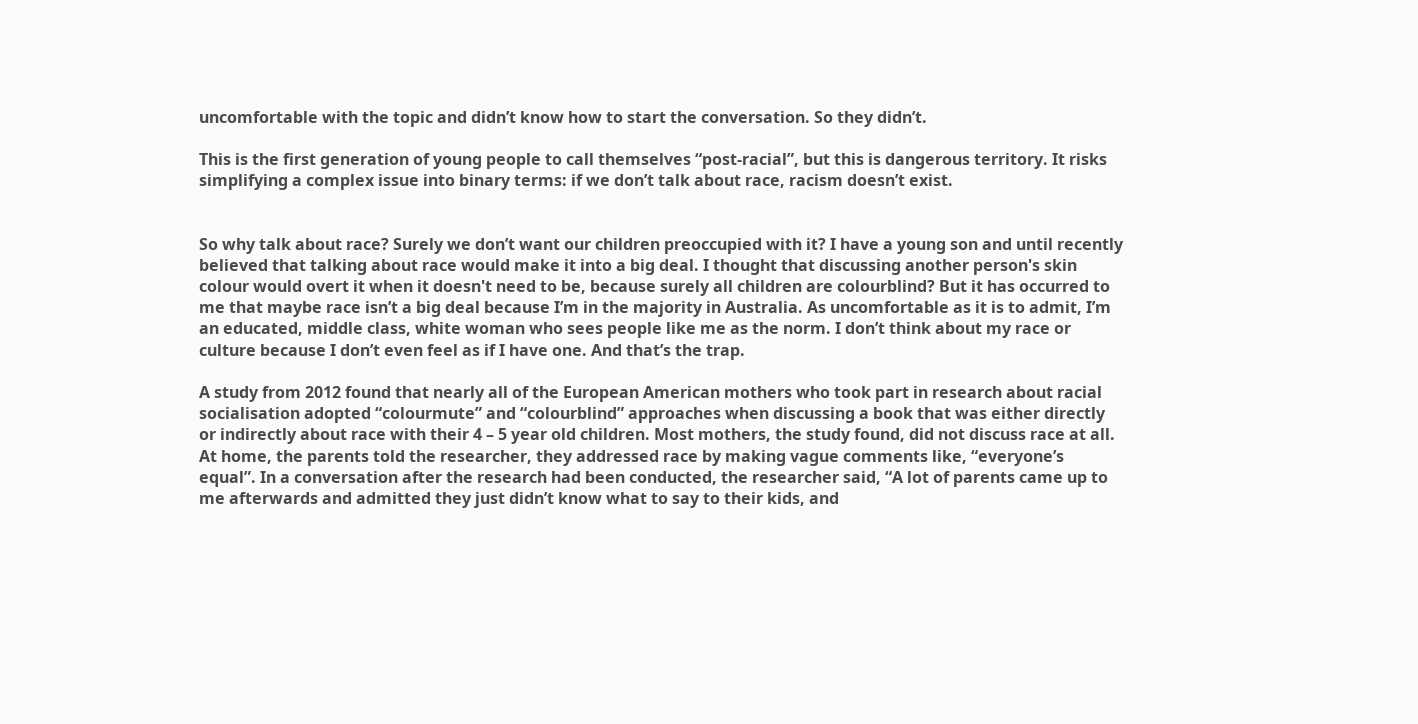uncomfortable with the topic and didn’t know how to start the conversation. So they didn’t.

This is the first generation of young people to call themselves “post-racial”, but this is dangerous territory. It risks simplifying a complex issue into binary terms: if we don’t talk about race, racism doesn’t exist.


So why talk about race? Surely we don’t want our children preoccupied with it? I have a young son and until recently believed that talking about race would make it into a big deal. I thought that discussing another person's skin colour would overt it when it doesn't need to be, because surely all children are colourblind? But it has occurred to me that maybe race isn’t a big deal because I’m in the majority in Australia. As uncomfortable as it is to admit, I’m an educated, middle class, white woman who sees people like me as the norm. I don’t think about my race or culture because I don’t even feel as if I have one. And that’s the trap.

A study from 2012 found that nearly all of the European American mothers who took part in research about racial socialisation adopted “colourmute” and “colourblind” approaches when discussing a book that was either directly or indirectly about race with their 4 – 5 year old children. Most mothers, the study found, did not discuss race at all. At home, the parents told the researcher, they addressed race by making vague comments like, “everyone’s equal”. In a conversation after the research had been conducted, the researcher said, “A lot of parents came up to me afterwards and admitted they just didn’t know what to say to their kids, and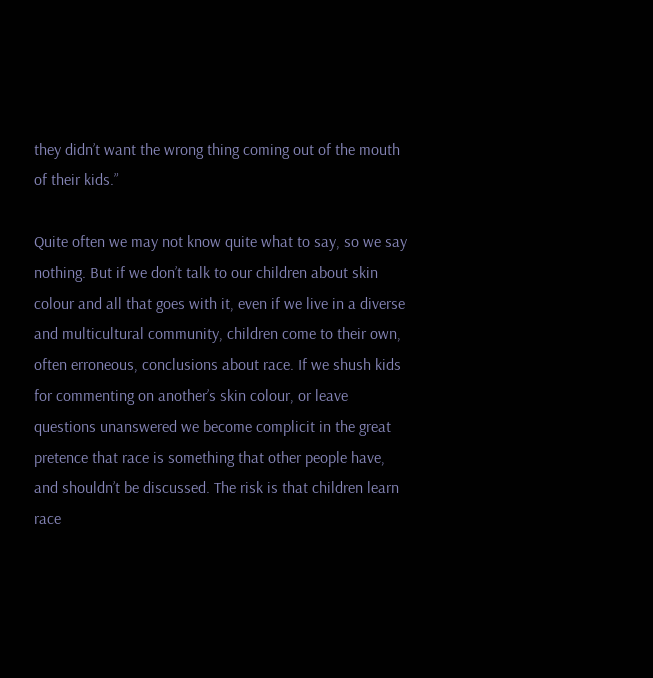they didn’t want the wrong thing coming out of the mouth of their kids.”

Quite often we may not know quite what to say, so we say nothing. But if we don’t talk to our children about skin colour and all that goes with it, even if we live in a diverse and multicultural community, children come to their own, often erroneous, conclusions about race. If we shush kids for commenting on another’s skin colour, or leave questions unanswered we become complicit in the great pretence that race is something that other people have, and shouldn’t be discussed. The risk is that children learn race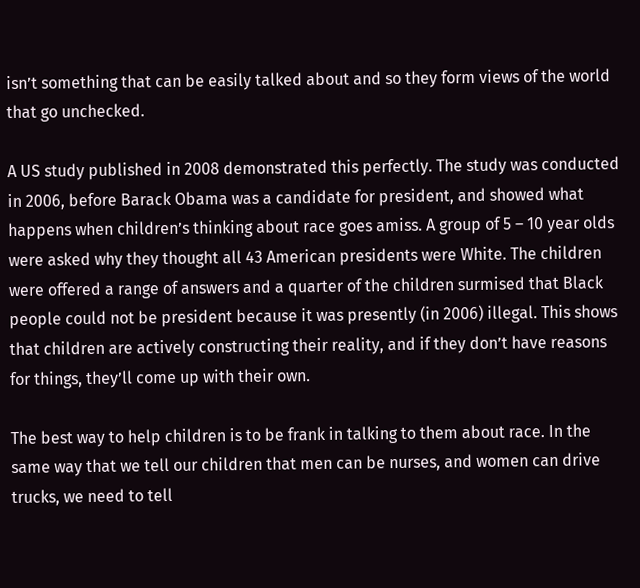isn’t something that can be easily talked about and so they form views of the world that go unchecked.

A US study published in 2008 demonstrated this perfectly. The study was conducted in 2006, before Barack Obama was a candidate for president, and showed what happens when children’s thinking about race goes amiss. A group of 5 – 10 year olds were asked why they thought all 43 American presidents were White. The children were offered a range of answers and a quarter of the children surmised that Black people could not be president because it was presently (in 2006) illegal. This shows that children are actively constructing their reality, and if they don’t have reasons for things, they’ll come up with their own.

The best way to help children is to be frank in talking to them about race. In the same way that we tell our children that men can be nurses, and women can drive trucks, we need to tell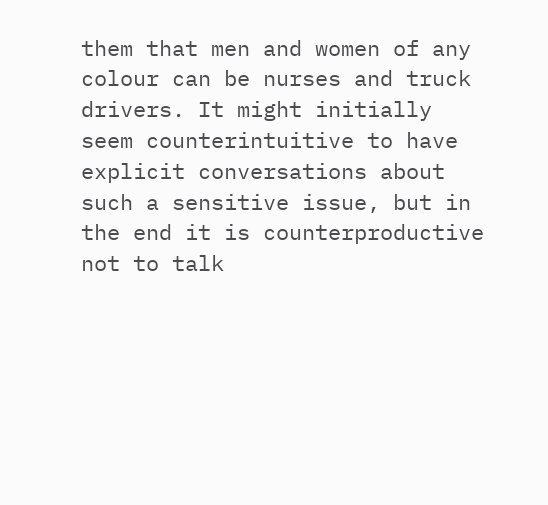them that men and women of any colour can be nurses and truck drivers. It might initially seem counterintuitive to have explicit conversations about such a sensitive issue, but in the end it is counterproductive not to talk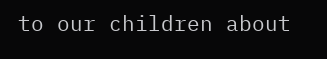to our children about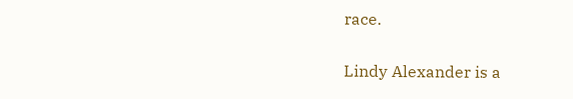race.


Lindy Alexander is a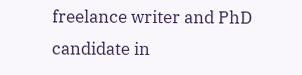freelance writer and PhD candidate in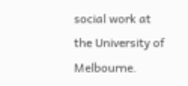social work at the University of Melbourne.